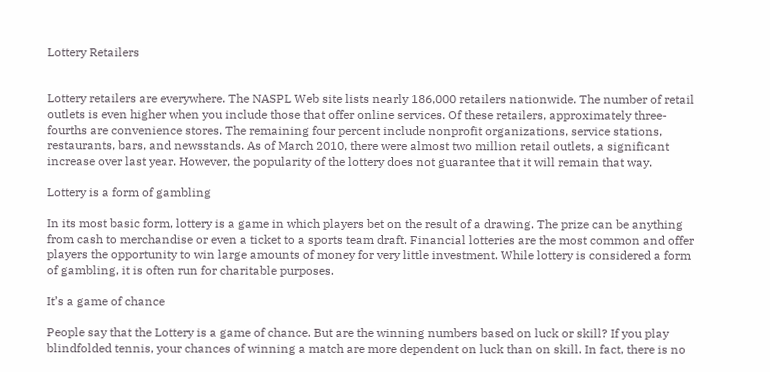Lottery Retailers


Lottery retailers are everywhere. The NASPL Web site lists nearly 186,000 retailers nationwide. The number of retail outlets is even higher when you include those that offer online services. Of these retailers, approximately three-fourths are convenience stores. The remaining four percent include nonprofit organizations, service stations, restaurants, bars, and newsstands. As of March 2010, there were almost two million retail outlets, a significant increase over last year. However, the popularity of the lottery does not guarantee that it will remain that way.

Lottery is a form of gambling

In its most basic form, lottery is a game in which players bet on the result of a drawing. The prize can be anything from cash to merchandise or even a ticket to a sports team draft. Financial lotteries are the most common and offer players the opportunity to win large amounts of money for very little investment. While lottery is considered a form of gambling, it is often run for charitable purposes.

It’s a game of chance

People say that the Lottery is a game of chance. But are the winning numbers based on luck or skill? If you play blindfolded tennis, your chances of winning a match are more dependent on luck than on skill. In fact, there is no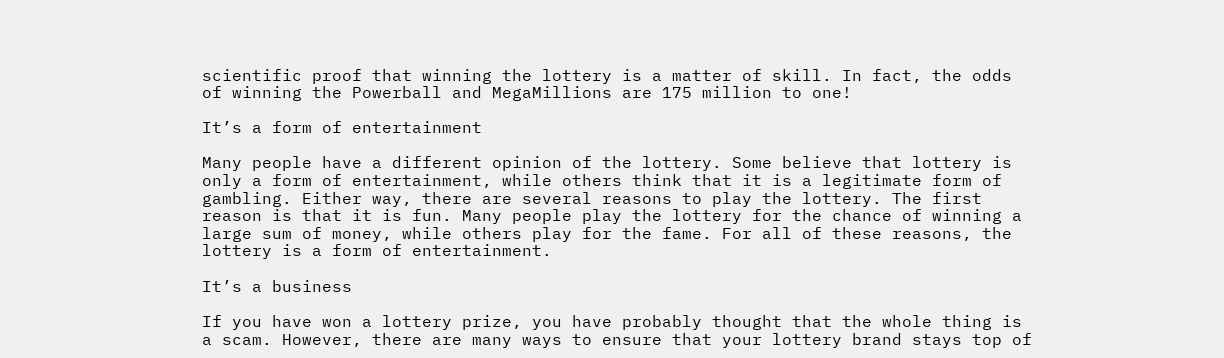scientific proof that winning the lottery is a matter of skill. In fact, the odds of winning the Powerball and MegaMillions are 175 million to one!

It’s a form of entertainment

Many people have a different opinion of the lottery. Some believe that lottery is only a form of entertainment, while others think that it is a legitimate form of gambling. Either way, there are several reasons to play the lottery. The first reason is that it is fun. Many people play the lottery for the chance of winning a large sum of money, while others play for the fame. For all of these reasons, the lottery is a form of entertainment.

It’s a business

If you have won a lottery prize, you have probably thought that the whole thing is a scam. However, there are many ways to ensure that your lottery brand stays top of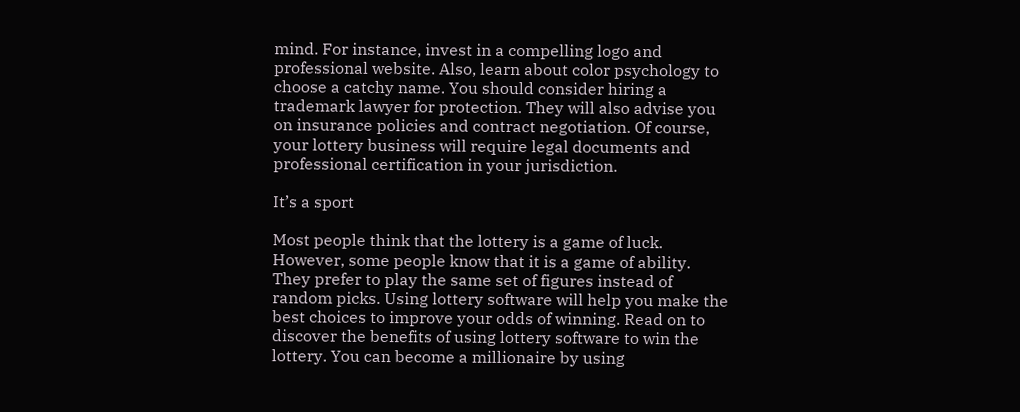mind. For instance, invest in a compelling logo and professional website. Also, learn about color psychology to choose a catchy name. You should consider hiring a trademark lawyer for protection. They will also advise you on insurance policies and contract negotiation. Of course, your lottery business will require legal documents and professional certification in your jurisdiction.

It’s a sport

Most people think that the lottery is a game of luck. However, some people know that it is a game of ability. They prefer to play the same set of figures instead of random picks. Using lottery software will help you make the best choices to improve your odds of winning. Read on to discover the benefits of using lottery software to win the lottery. You can become a millionaire by using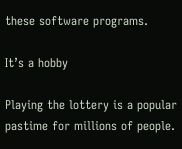these software programs.

It’s a hobby

Playing the lottery is a popular pastime for millions of people.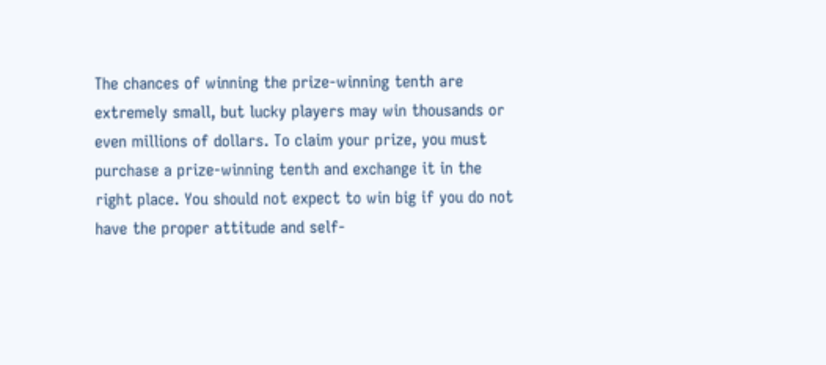The chances of winning the prize-winning tenth are extremely small, but lucky players may win thousands or even millions of dollars. To claim your prize, you must purchase a prize-winning tenth and exchange it in the right place. You should not expect to win big if you do not have the proper attitude and self-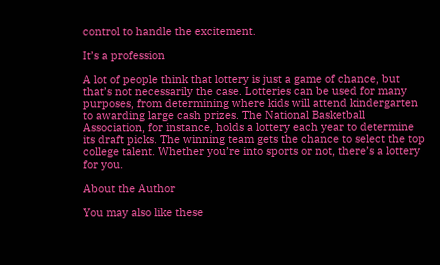control to handle the excitement.

It’s a profession

A lot of people think that lottery is just a game of chance, but that’s not necessarily the case. Lotteries can be used for many purposes, from determining where kids will attend kindergarten to awarding large cash prizes. The National Basketball Association, for instance, holds a lottery each year to determine its draft picks. The winning team gets the chance to select the top college talent. Whether you’re into sports or not, there’s a lottery for you.

About the Author

You may also like these